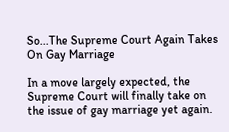So...The Supreme Court Again Takes On Gay Marriage

In a move largely expected, the Supreme Court will finally take on the issue of gay marriage yet again.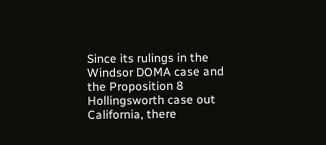Since its rulings in the Windsor DOMA case and the Proposition 8 Hollingsworth case out California, there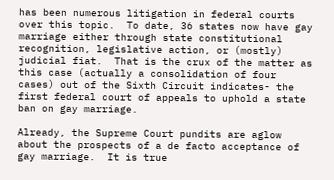has been numerous litigation in federal courts over this topic.  To date, 36 states now have gay marriage either through state constitutional recognition, legislative action, or (mostly) judicial fiat.  That is the crux of the matter as this case (actually a consolidation of four cases) out of the Sixth Circuit indicates- the first federal court of appeals to uphold a state ban on gay marriage.

Already, the Supreme Court pundits are aglow about the prospects of a de facto acceptance of gay marriage.  It is true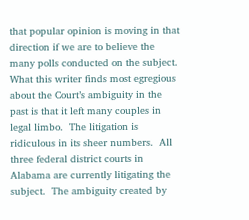that popular opinion is moving in that direction if we are to believe the many polls conducted on the subject.  What this writer finds most egregious about the Court’s ambiguity in the past is that it left many couples in legal limbo.  The litigation is ridiculous in its sheer numbers.  All three federal district courts in Alabama are currently litigating the subject.  The ambiguity created by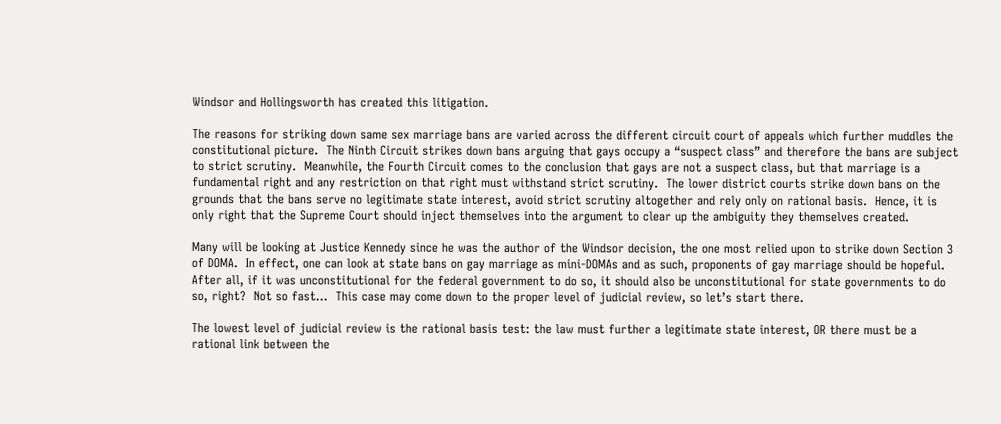Windsor and Hollingsworth has created this litigation.

The reasons for striking down same sex marriage bans are varied across the different circuit court of appeals which further muddles the constitutional picture.  The Ninth Circuit strikes down bans arguing that gays occupy a “suspect class” and therefore the bans are subject to strict scrutiny.  Meanwhile, the Fourth Circuit comes to the conclusion that gays are not a suspect class, but that marriage is a fundamental right and any restriction on that right must withstand strict scrutiny.  The lower district courts strike down bans on the grounds that the bans serve no legitimate state interest, avoid strict scrutiny altogether and rely only on rational basis.  Hence, it is only right that the Supreme Court should inject themselves into the argument to clear up the ambiguity they themselves created.

Many will be looking at Justice Kennedy since he was the author of the Windsor decision, the one most relied upon to strike down Section 3 of DOMA.  In effect, one can look at state bans on gay marriage as mini-DOMAs and as such, proponents of gay marriage should be hopeful.  After all, if it was unconstitutional for the federal government to do so, it should also be unconstitutional for state governments to do so, right?  Not so fast…  This case may come down to the proper level of judicial review, so let’s start there.

The lowest level of judicial review is the rational basis test: the law must further a legitimate state interest, OR there must be a rational link between the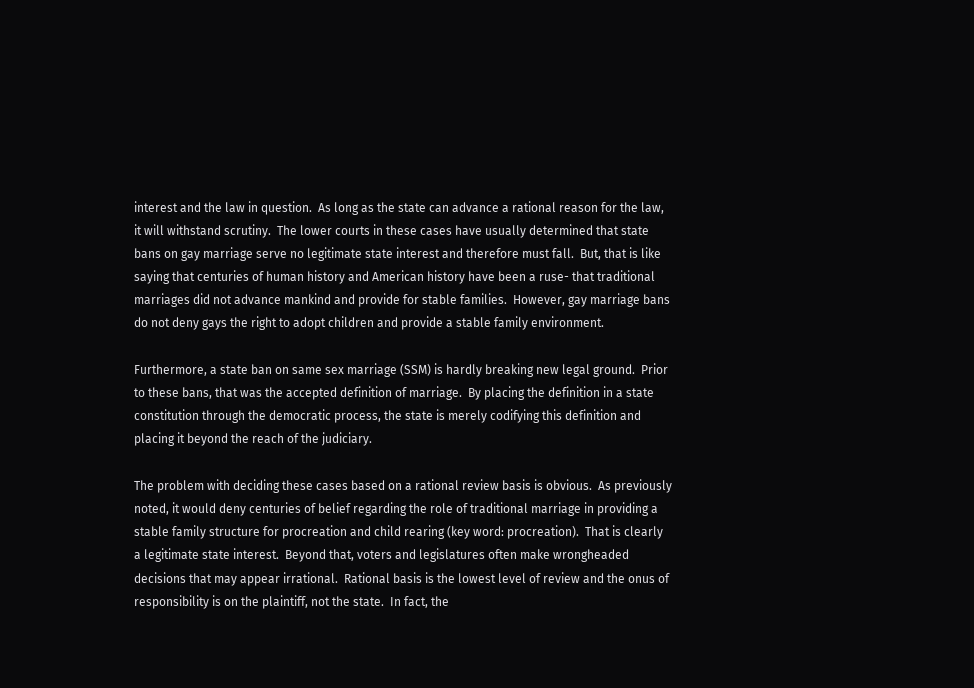interest and the law in question.  As long as the state can advance a rational reason for the law, it will withstand scrutiny.  The lower courts in these cases have usually determined that state bans on gay marriage serve no legitimate state interest and therefore must fall.  But, that is like saying that centuries of human history and American history have been a ruse- that traditional marriages did not advance mankind and provide for stable families.  However, gay marriage bans do not deny gays the right to adopt children and provide a stable family environment.

Furthermore, a state ban on same sex marriage (SSM) is hardly breaking new legal ground.  Prior to these bans, that was the accepted definition of marriage.  By placing the definition in a state constitution through the democratic process, the state is merely codifying this definition and placing it beyond the reach of the judiciary.

The problem with deciding these cases based on a rational review basis is obvious.  As previously noted, it would deny centuries of belief regarding the role of traditional marriage in providing a stable family structure for procreation and child rearing (key word: procreation).  That is clearly a legitimate state interest.  Beyond that, voters and legislatures often make wrongheaded decisions that may appear irrational.  Rational basis is the lowest level of review and the onus of responsibility is on the plaintiff, not the state.  In fact, the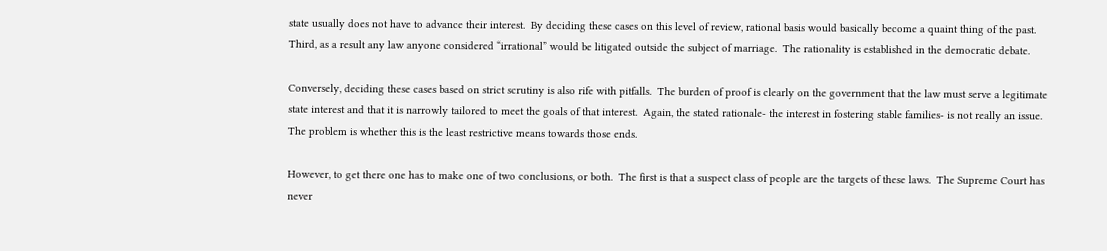state usually does not have to advance their interest.  By deciding these cases on this level of review, rational basis would basically become a quaint thing of the past.  Third, as a result any law anyone considered “irrational” would be litigated outside the subject of marriage.  The rationality is established in the democratic debate.

Conversely, deciding these cases based on strict scrutiny is also rife with pitfalls.  The burden of proof is clearly on the government that the law must serve a legitimate state interest and that it is narrowly tailored to meet the goals of that interest.  Again, the stated rationale- the interest in fostering stable families- is not really an issue.  The problem is whether this is the least restrictive means towards those ends.

However, to get there one has to make one of two conclusions, or both.  The first is that a suspect class of people are the targets of these laws.  The Supreme Court has never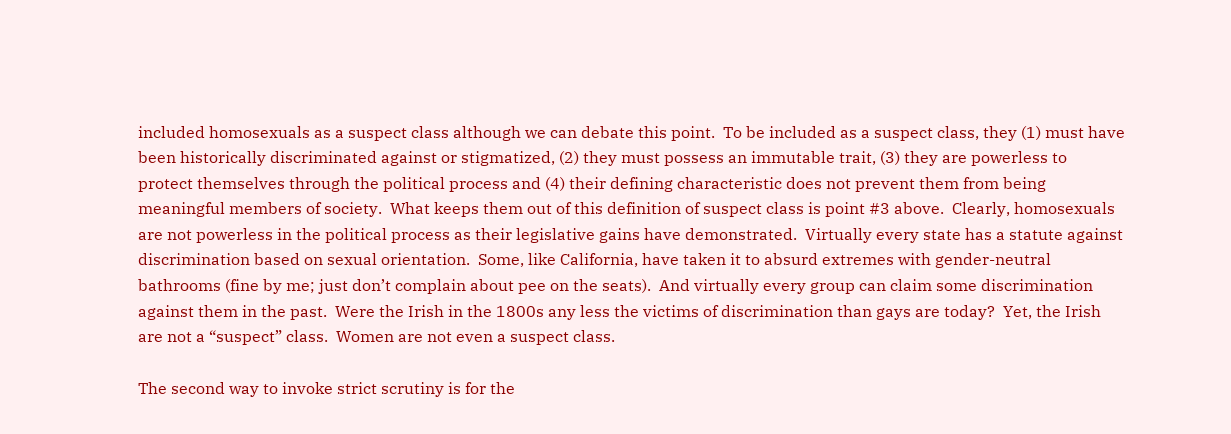included homosexuals as a suspect class although we can debate this point.  To be included as a suspect class, they (1) must have been historically discriminated against or stigmatized, (2) they must possess an immutable trait, (3) they are powerless to protect themselves through the political process and (4) their defining characteristic does not prevent them from being meaningful members of society.  What keeps them out of this definition of suspect class is point #3 above.  Clearly, homosexuals are not powerless in the political process as their legislative gains have demonstrated.  Virtually every state has a statute against discrimination based on sexual orientation.  Some, like California, have taken it to absurd extremes with gender-neutral bathrooms (fine by me; just don’t complain about pee on the seats).  And virtually every group can claim some discrimination against them in the past.  Were the Irish in the 1800s any less the victims of discrimination than gays are today?  Yet, the Irish are not a “suspect” class.  Women are not even a suspect class.

The second way to invoke strict scrutiny is for the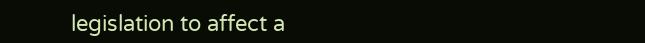legislation to affect a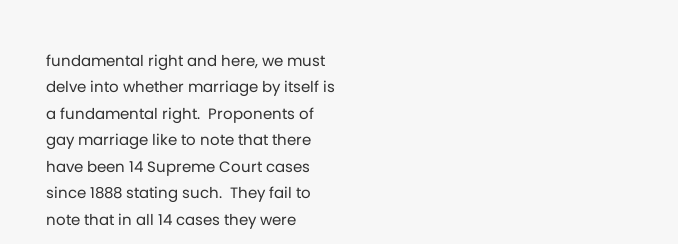fundamental right and here, we must delve into whether marriage by itself is a fundamental right.  Proponents of gay marriage like to note that there have been 14 Supreme Court cases since 1888 stating such.  They fail to note that in all 14 cases they were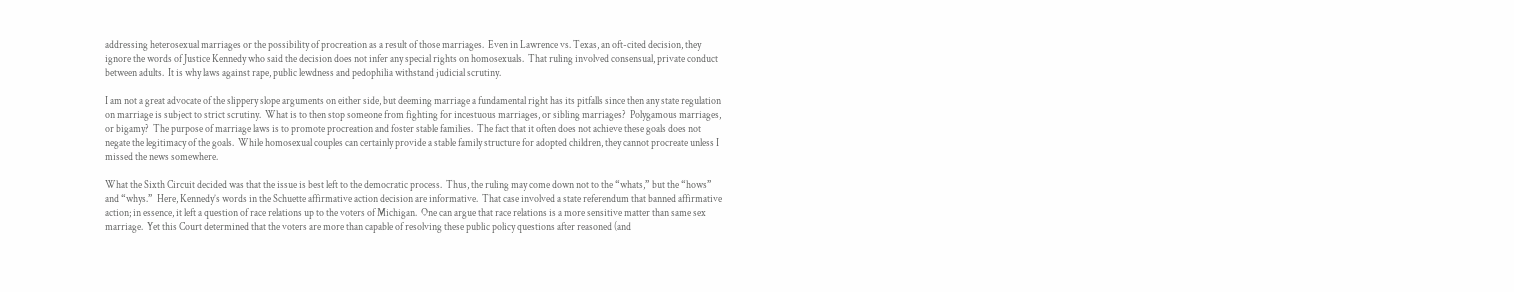addressing heterosexual marriages or the possibility of procreation as a result of those marriages.  Even in Lawrence vs. Texas, an oft-cited decision, they ignore the words of Justice Kennedy who said the decision does not infer any special rights on homosexuals.  That ruling involved consensual, private conduct between adults.  It is why laws against rape, public lewdness and pedophilia withstand judicial scrutiny.

I am not a great advocate of the slippery slope arguments on either side, but deeming marriage a fundamental right has its pitfalls since then any state regulation on marriage is subject to strict scrutiny.  What is to then stop someone from fighting for incestuous marriages, or sibling marriages?  Polygamous marriages, or bigamy?  The purpose of marriage laws is to promote procreation and foster stable families.  The fact that it often does not achieve these goals does not negate the legitimacy of the goals.  While homosexual couples can certainly provide a stable family structure for adopted children, they cannot procreate unless I missed the news somewhere.

What the Sixth Circuit decided was that the issue is best left to the democratic process.  Thus, the ruling may come down not to the “whats,” but the “hows” and “whys.”  Here, Kennedy’s words in the Schuette affirmative action decision are informative.  That case involved a state referendum that banned affirmative action; in essence, it left a question of race relations up to the voters of Michigan.  One can argue that race relations is a more sensitive matter than same sex marriage.  Yet this Court determined that the voters are more than capable of resolving these public policy questions after reasoned (and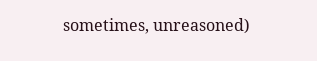sometimes, unreasoned)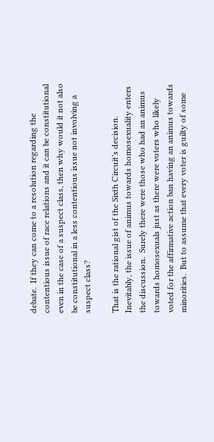debate.  If they can come to a resolution regarding the contentious issue of race relations and it can be constitutional even in the case of a suspect class, then why would it not also be constitutional in a less contentious issue not involving a suspect class?

That is the rational gist of the Sixth Circuit’s decision.  Inevitably, the issue of animus towards homosexuality enters the discussion.  Surely there were those who had an animus towards homosexuals just as there were voters who likely voted for the affirmative action ban having an animus towards minorities.  But to assume that every voter is guilty of some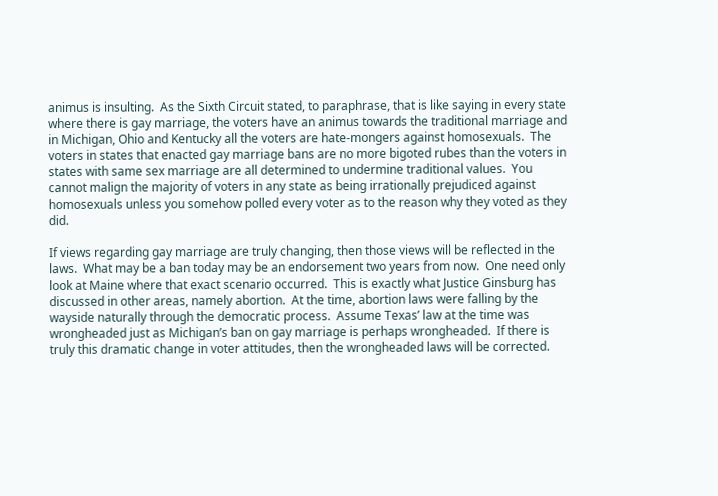animus is insulting.  As the Sixth Circuit stated, to paraphrase, that is like saying in every state where there is gay marriage, the voters have an animus towards the traditional marriage and in Michigan, Ohio and Kentucky all the voters are hate-mongers against homosexuals.  The voters in states that enacted gay marriage bans are no more bigoted rubes than the voters in states with same sex marriage are all determined to undermine traditional values.  You cannot malign the majority of voters in any state as being irrationally prejudiced against homosexuals unless you somehow polled every voter as to the reason why they voted as they did.

If views regarding gay marriage are truly changing, then those views will be reflected in the laws.  What may be a ban today may be an endorsement two years from now.  One need only look at Maine where that exact scenario occurred.  This is exactly what Justice Ginsburg has discussed in other areas, namely abortion.  At the time, abortion laws were falling by the wayside naturally through the democratic process.  Assume Texas’ law at the time was wrongheaded just as Michigan’s ban on gay marriage is perhaps wrongheaded.  If there is truly this dramatic change in voter attitudes, then the wrongheaded laws will be corrected.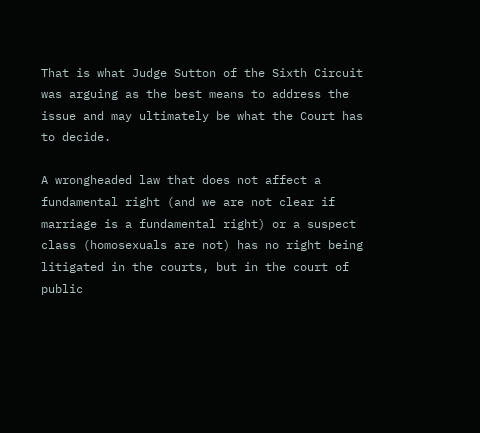That is what Judge Sutton of the Sixth Circuit was arguing as the best means to address the issue and may ultimately be what the Court has to decide.

A wrongheaded law that does not affect a fundamental right (and we are not clear if marriage is a fundamental right) or a suspect class (homosexuals are not) has no right being litigated in the courts, but in the court of public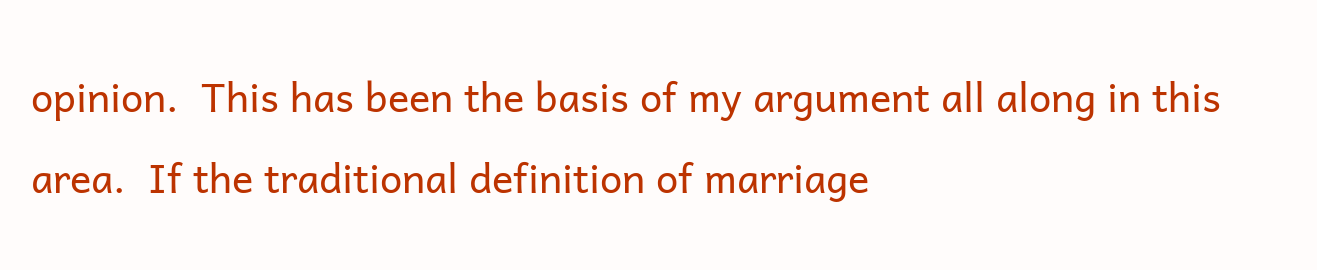opinion.  This has been the basis of my argument all along in this area.  If the traditional definition of marriage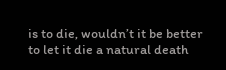is to die, wouldn’t it be better to let it die a natural death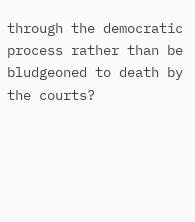through the democratic process rather than be bludgeoned to death by the courts?